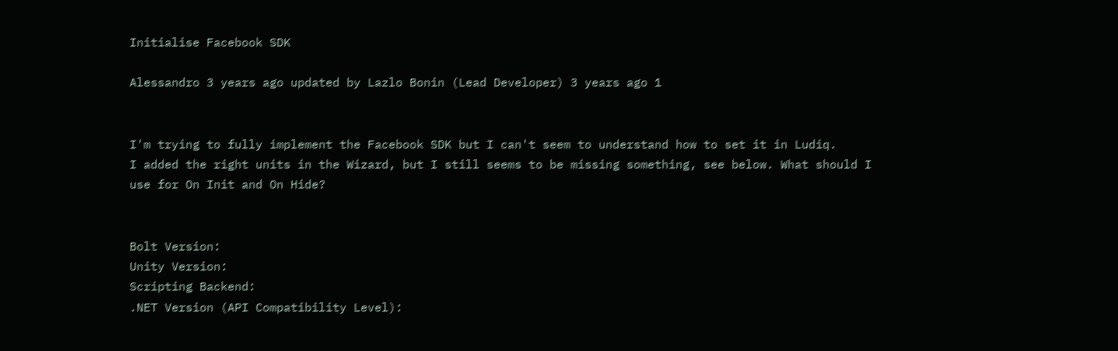Initialise Facebook SDK

Alessandro 3 years ago updated by Lazlo Bonin (Lead Developer) 3 years ago 1


I'm trying to fully implement the Facebook SDK but I can't seem to understand how to set it in Ludiq.
I added the right units in the Wizard, but I still seems to be missing something, see below. What should I use for On Init and On Hide?


Bolt Version:
Unity Version:
Scripting Backend:
.NET Version (API Compatibility Level):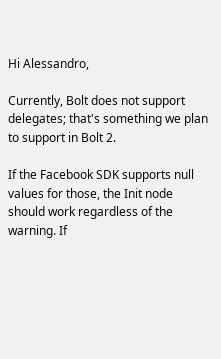Hi Alessandro,

Currently, Bolt does not support delegates; that's something we plan to support in Bolt 2.

If the Facebook SDK supports null values for those, the Init node should work regardless of the warning. If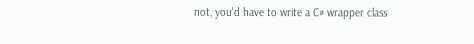not, you'd have to write a C# wrapper class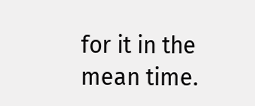for it in the mean time.